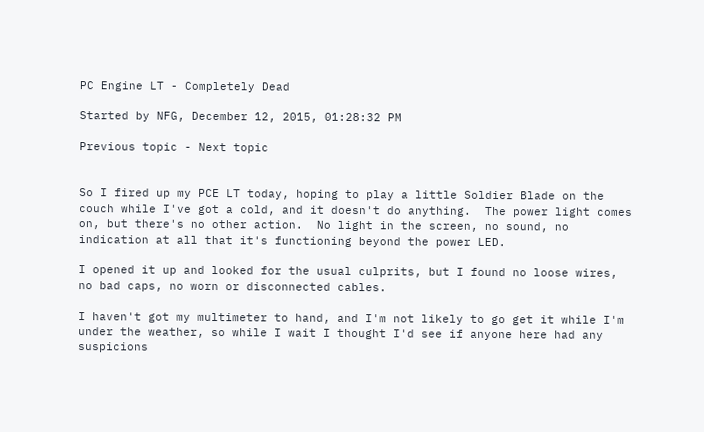PC Engine LT - Completely Dead

Started by NFG, December 12, 2015, 01:28:32 PM

Previous topic - Next topic


So I fired up my PCE LT today, hoping to play a little Soldier Blade on the couch while I've got a cold, and it doesn't do anything.  The power light comes on, but there's no other action.  No light in the screen, no sound, no indication at all that it's functioning beyond the power LED.

I opened it up and looked for the usual culprits, but I found no loose wires, no bad caps, no worn or disconnected cables.

I haven't got my multimeter to hand, and I'm not likely to go get it while I'm under the weather, so while I wait I thought I'd see if anyone here had any suspicions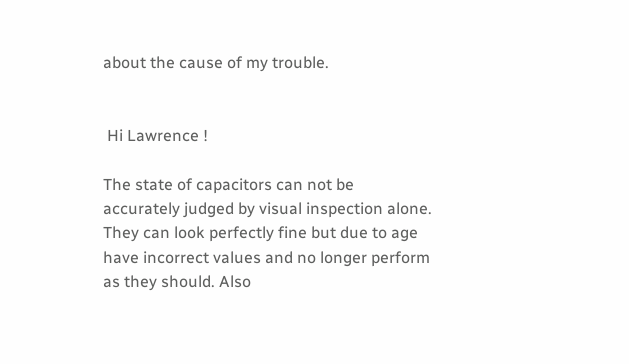about the cause of my trouble.


 Hi Lawrence !

The state of capacitors can not be accurately judged by visual inspection alone. They can look perfectly fine but due to age have incorrect values and no longer perform as they should. Also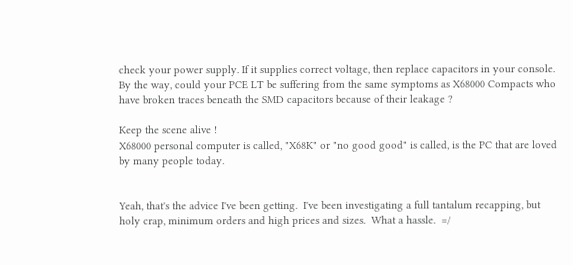check your power supply. If it supplies correct voltage, then replace capacitors in your console. By the way, could your PCE LT be suffering from the same symptoms as X68000 Compacts who have broken traces beneath the SMD capacitors because of their leakage ?

Keep the scene alive !
X68000 personal computer is called, "X68K" or "no good good" is called, is the PC that are loved by many people today.


Yeah, that's the advice I've been getting.  I've been investigating a full tantalum recapping, but holy crap, minimum orders and high prices and sizes.  What a hassle.  =/